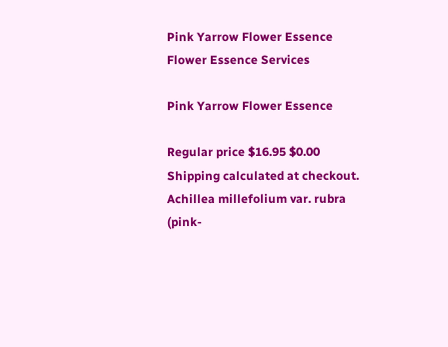Pink Yarrow Flower Essence
Flower Essence Services

Pink Yarrow Flower Essence

Regular price $16.95 $0.00
Shipping calculated at checkout.
Achillea millefolium var. rubra (pink-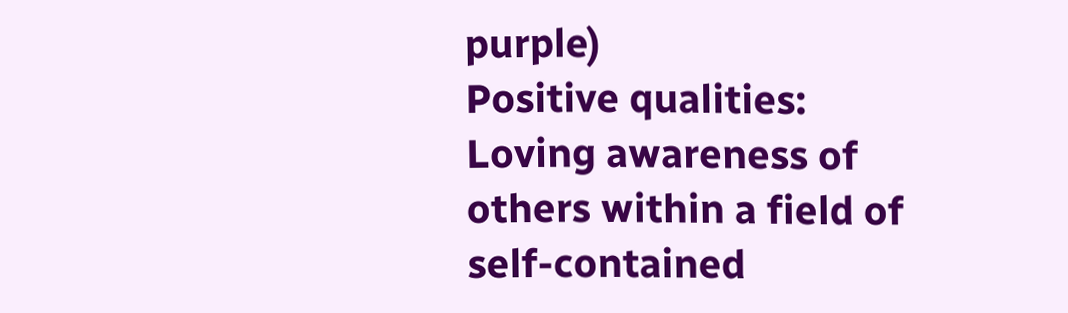purple)
Positive qualities:
Loving awareness of others within a field of self-contained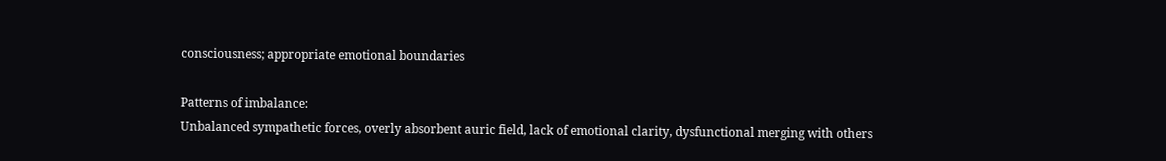consciousness; appropriate emotional boundaries

Patterns of imbalance:
Unbalanced sympathetic forces, overly absorbent auric field, lack of emotional clarity, dysfunctional merging with others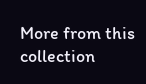More from this collection